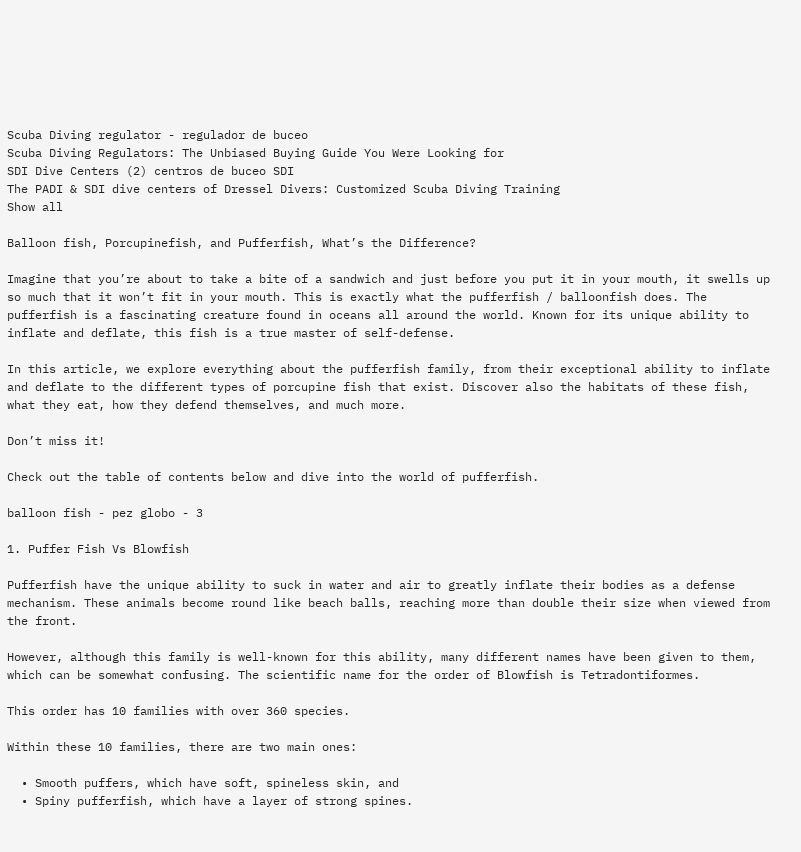Scuba Diving regulator - regulador de buceo
Scuba Diving Regulators: The Unbiased Buying Guide You Were Looking for
SDI Dive Centers (2) centros de buceo SDI
The PADI & SDI dive centers of Dressel Divers: Customized Scuba Diving Training
Show all

Balloon fish, Porcupinefish, and Pufferfish, What’s the Difference?

Imagine that you’re about to take a bite of a sandwich and just before you put it in your mouth, it swells up so much that it won’t fit in your mouth. This is exactly what the pufferfish / balloonfish does. The pufferfish is a fascinating creature found in oceans all around the world. Known for its unique ability to inflate and deflate, this fish is a true master of self-defense.

In this article, we explore everything about the pufferfish family, from their exceptional ability to inflate and deflate to the different types of porcupine fish that exist. Discover also the habitats of these fish, what they eat, how they defend themselves, and much more.

Don’t miss it!

Check out the table of contents below and dive into the world of pufferfish.

balloon fish - pez globo - 3

1. Puffer Fish Vs Blowfish

Pufferfish have the unique ability to suck in water and air to greatly inflate their bodies as a defense mechanism. These animals become round like beach balls, reaching more than double their size when viewed from the front.

However, although this family is well-known for this ability, many different names have been given to them, which can be somewhat confusing. The scientific name for the order of Blowfish is Tetradontiformes.

This order has 10 families with over 360 species.

Within these 10 families, there are two main ones:

  • Smooth puffers, which have soft, spineless skin, and
  • Spiny pufferfish, which have a layer of strong spines.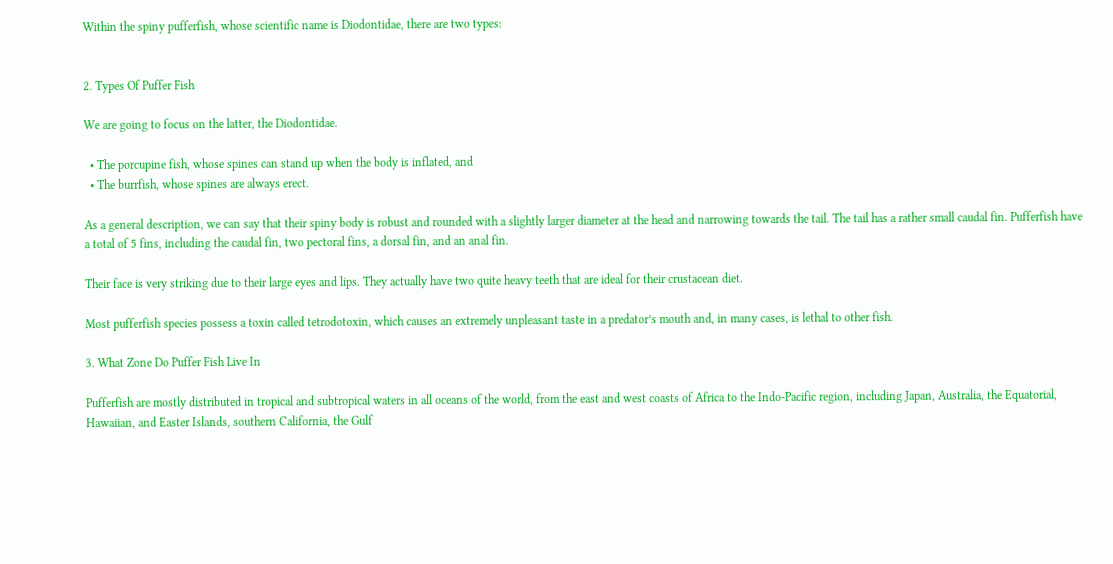Within the spiny pufferfish, whose scientific name is Diodontidae, there are two types:


2. Types Of Puffer Fish

We are going to focus on the latter, the Diodontidae.

  • The porcupine fish, whose spines can stand up when the body is inflated, and
  • The burrfish, whose spines are always erect.

As a general description, we can say that their spiny body is robust and rounded with a slightly larger diameter at the head and narrowing towards the tail. The tail has a rather small caudal fin. Pufferfish have a total of 5 fins, including the caudal fin, two pectoral fins, a dorsal fin, and an anal fin.

Their face is very striking due to their large eyes and lips. They actually have two quite heavy teeth that are ideal for their crustacean diet.

Most pufferfish species possess a toxin called tetrodotoxin, which causes an extremely unpleasant taste in a predator’s mouth and, in many cases, is lethal to other fish.

3. What Zone Do Puffer Fish Live In

Pufferfish are mostly distributed in tropical and subtropical waters in all oceans of the world, from the east and west coasts of Africa to the Indo-Pacific region, including Japan, Australia, the Equatorial, Hawaiian, and Easter Islands, southern California, the Gulf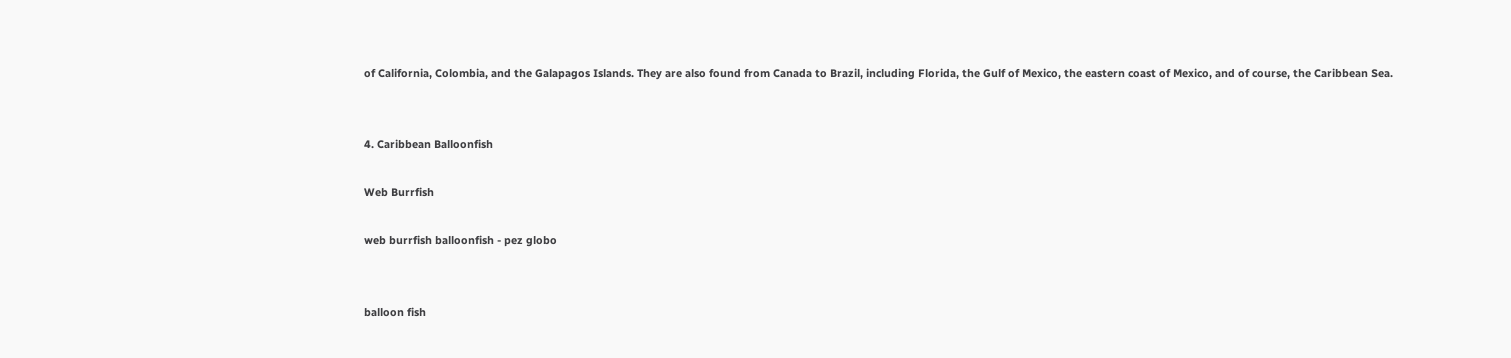of California, Colombia, and the Galapagos Islands. They are also found from Canada to Brazil, including Florida, the Gulf of Mexico, the eastern coast of Mexico, and of course, the Caribbean Sea.


4. Caribbean Balloonfish

Web Burrfish

web burrfish balloonfish - pez globo


balloon fish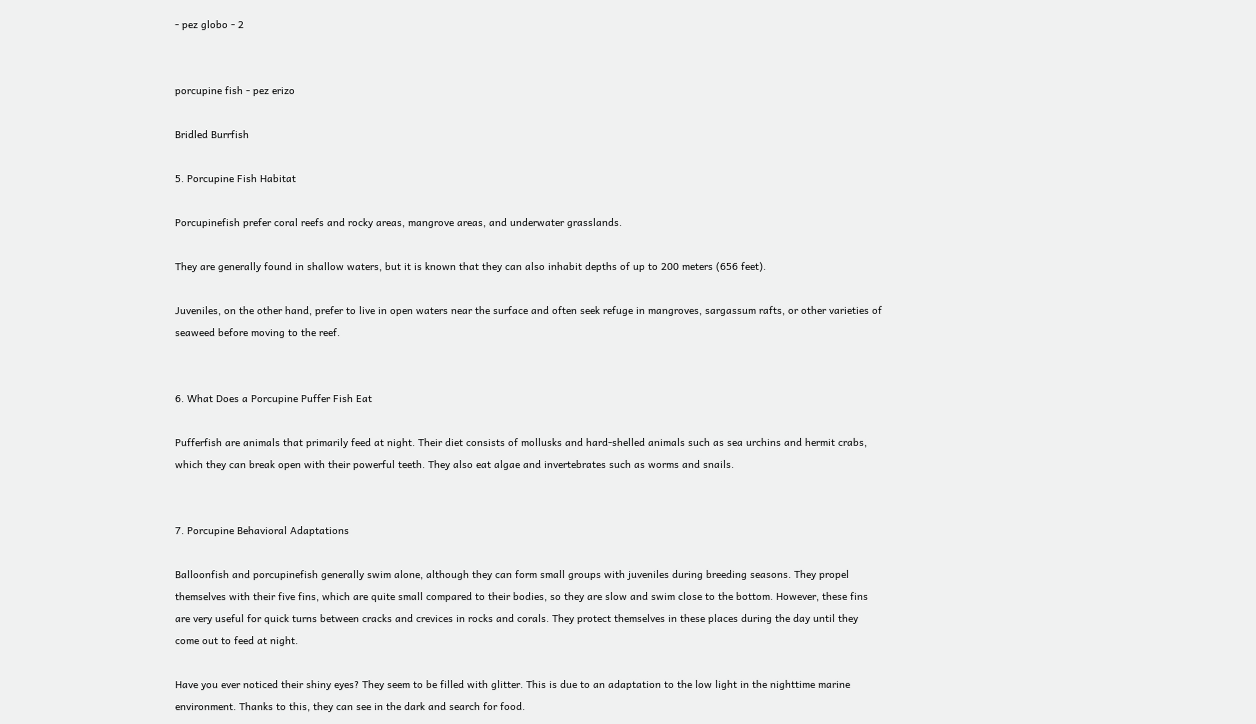- pez globo - 2


porcupine fish - pez erizo

Bridled Burrfish

5. Porcupine Fish Habitat

Porcupinefish prefer coral reefs and rocky areas, mangrove areas, and underwater grasslands.

They are generally found in shallow waters, but it is known that they can also inhabit depths of up to 200 meters (656 feet).

Juveniles, on the other hand, prefer to live in open waters near the surface and often seek refuge in mangroves, sargassum rafts, or other varieties of seaweed before moving to the reef.


6. What Does a Porcupine Puffer Fish Eat

Pufferfish are animals that primarily feed at night. Their diet consists of mollusks and hard-shelled animals such as sea urchins and hermit crabs, which they can break open with their powerful teeth. They also eat algae and invertebrates such as worms and snails.


7. Porcupine Behavioral Adaptations

Balloonfish and porcupinefish generally swim alone, although they can form small groups with juveniles during breeding seasons. They propel themselves with their five fins, which are quite small compared to their bodies, so they are slow and swim close to the bottom. However, these fins are very useful for quick turns between cracks and crevices in rocks and corals. They protect themselves in these places during the day until they come out to feed at night.

Have you ever noticed their shiny eyes? They seem to be filled with glitter. This is due to an adaptation to the low light in the nighttime marine environment. Thanks to this, they can see in the dark and search for food.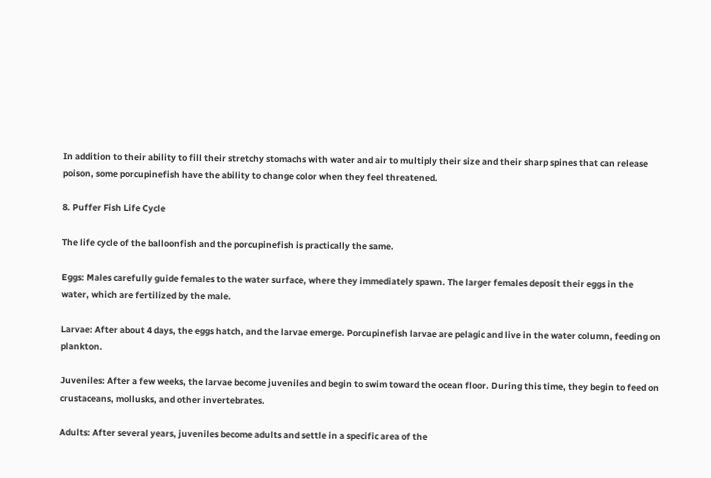In addition to their ability to fill their stretchy stomachs with water and air to multiply their size and their sharp spines that can release poison, some porcupinefish have the ability to change color when they feel threatened.

8. Puffer Fish Life Cycle

The life cycle of the balloonfish and the porcupinefish is practically the same.

Eggs: Males carefully guide females to the water surface, where they immediately spawn. The larger females deposit their eggs in the water, which are fertilized by the male.

Larvae: After about 4 days, the eggs hatch, and the larvae emerge. Porcupinefish larvae are pelagic and live in the water column, feeding on plankton.

Juveniles: After a few weeks, the larvae become juveniles and begin to swim toward the ocean floor. During this time, they begin to feed on crustaceans, mollusks, and other invertebrates.

Adults: After several years, juveniles become adults and settle in a specific area of the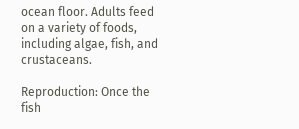ocean floor. Adults feed on a variety of foods, including algae, fish, and crustaceans.

Reproduction: Once the fish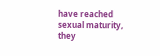have reached sexual maturity, they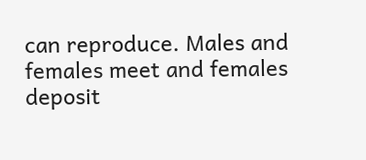can reproduce. Males and females meet and females deposit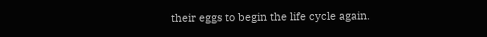their eggs to begin the life cycle again.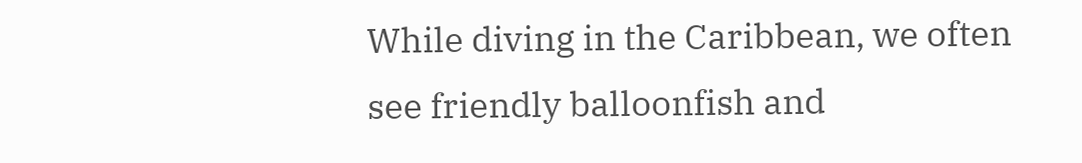While diving in the Caribbean, we often see friendly balloonfish and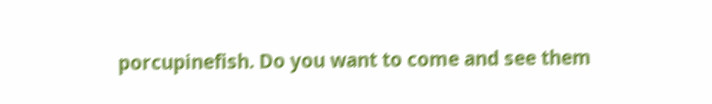porcupinefish. Do you want to come and see them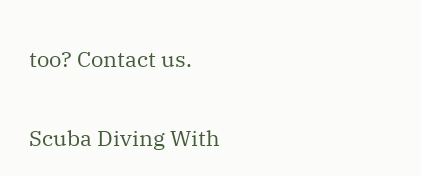too? Contact us.

Scuba Diving With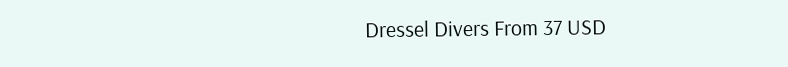Dressel Divers From 37 USD